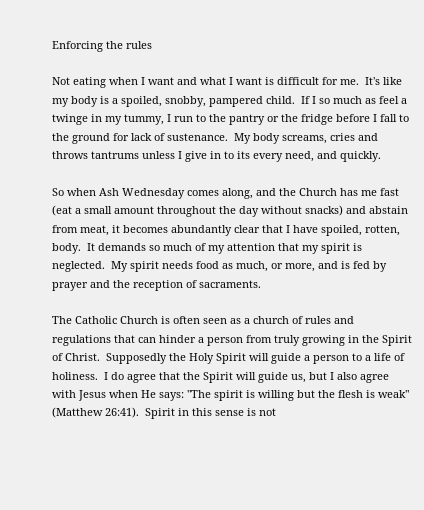Enforcing the rules

Not eating when I want and what I want is difficult for me.  It's like my body is a spoiled, snobby, pampered child.  If I so much as feel a twinge in my tummy, I run to the pantry or the fridge before I fall to the ground for lack of sustenance.  My body screams, cries and throws tantrums unless I give in to its every need, and quickly.

So when Ash Wednesday comes along, and the Church has me fast (eat a small amount throughout the day without snacks) and abstain from meat, it becomes abundantly clear that I have spoiled, rotten, body.  It demands so much of my attention that my spirit is neglected.  My spirit needs food as much, or more, and is fed by prayer and the reception of sacraments.

The Catholic Church is often seen as a church of rules and regulations that can hinder a person from truly growing in the Spirit of Christ.  Supposedly the Holy Spirit will guide a person to a life of holiness.  I do agree that the Spirit will guide us, but I also agree with Jesus when He says: "The spirit is willing but the flesh is weak" (Matthew 26:41).  Spirit in this sense is not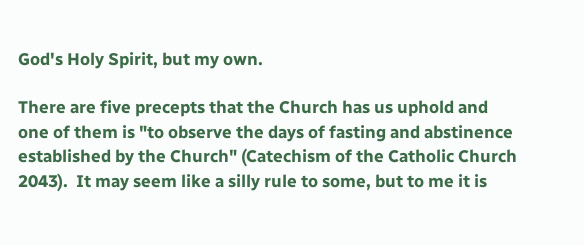God's Holy Spirit, but my own.

There are five precepts that the Church has us uphold and one of them is "to observe the days of fasting and abstinence established by the Church" (Catechism of the Catholic Church 2043).  It may seem like a silly rule to some, but to me it is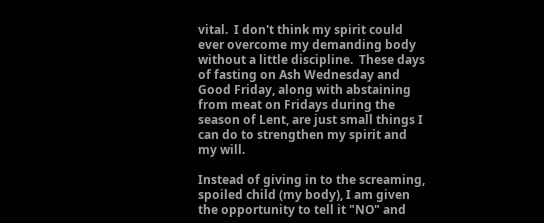vital.  I don't think my spirit could ever overcome my demanding body without a little discipline.  These days of fasting on Ash Wednesday and Good Friday, along with abstaining from meat on Fridays during the season of Lent, are just small things I can do to strengthen my spirit and my will.

Instead of giving in to the screaming, spoiled child (my body), I am given the opportunity to tell it "NO" and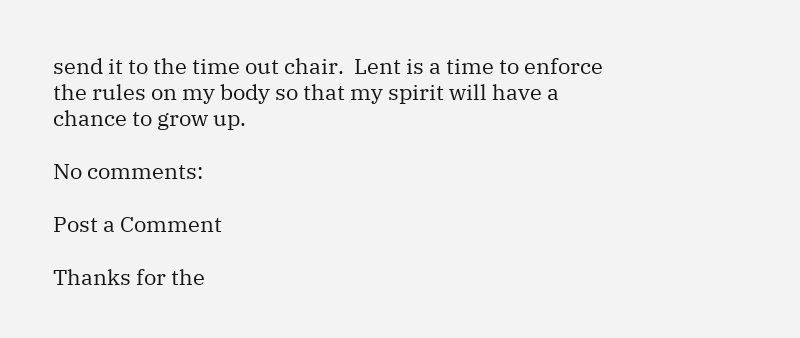send it to the time out chair.  Lent is a time to enforce the rules on my body so that my spirit will have a chance to grow up.

No comments:

Post a Comment

Thanks for the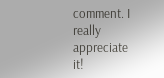comment. I really appreciate it!